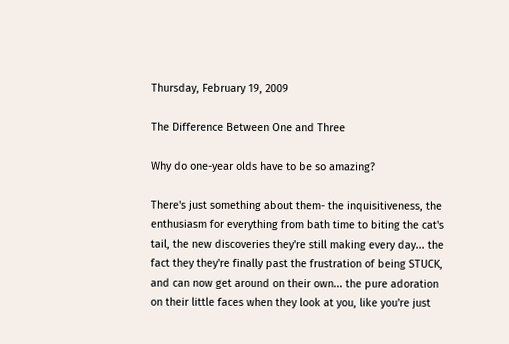Thursday, February 19, 2009

The Difference Between One and Three

Why do one-year olds have to be so amazing?

There's just something about them- the inquisitiveness, the enthusiasm for everything from bath time to biting the cat's tail, the new discoveries they're still making every day... the fact they they're finally past the frustration of being STUCK, and can now get around on their own... the pure adoration on their little faces when they look at you, like you're just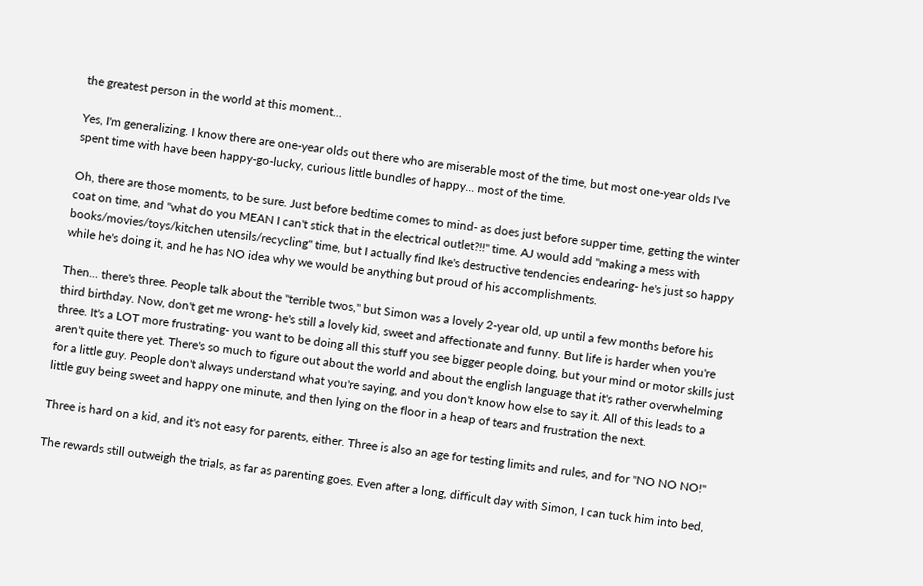the greatest person in the world at this moment...

Yes, I'm generalizing. I know there are one-year olds out there who are miserable most of the time, but most one-year olds I've spent time with have been happy-go-lucky, curious little bundles of happy... most of the time.

Oh, there are those moments, to be sure. Just before bedtime comes to mind- as does just before supper time, getting the winter coat on time, and "what do you MEAN I can't stick that in the electrical outlet?!!" time. AJ would add "making a mess with books/movies/toys/kitchen utensils/recycling" time, but I actually find Ike's destructive tendencies endearing- he's just so happy while he's doing it, and he has NO idea why we would be anything but proud of his accomplishments.

Then... there's three. People talk about the "terrible twos," but Simon was a lovely 2-year old, up until a few months before his third birthday. Now, don't get me wrong- he's still a lovely kid, sweet and affectionate and funny. But life is harder when you're three. It's a LOT more frustrating- you want to be doing all this stuff you see bigger people doing, but your mind or motor skills just aren't quite there yet. There's so much to figure out about the world and about the english language that it's rather overwhelming for a little guy. People don't always understand what you're saying, and you don't know how else to say it. All of this leads to a little guy being sweet and happy one minute, and then lying on the floor in a heap of tears and frustration the next.

Three is hard on a kid, and it's not easy for parents, either. Three is also an age for testing limits and rules, and for "NO NO NO!"

The rewards still outweigh the trials, as far as parenting goes. Even after a long, difficult day with Simon, I can tuck him into bed,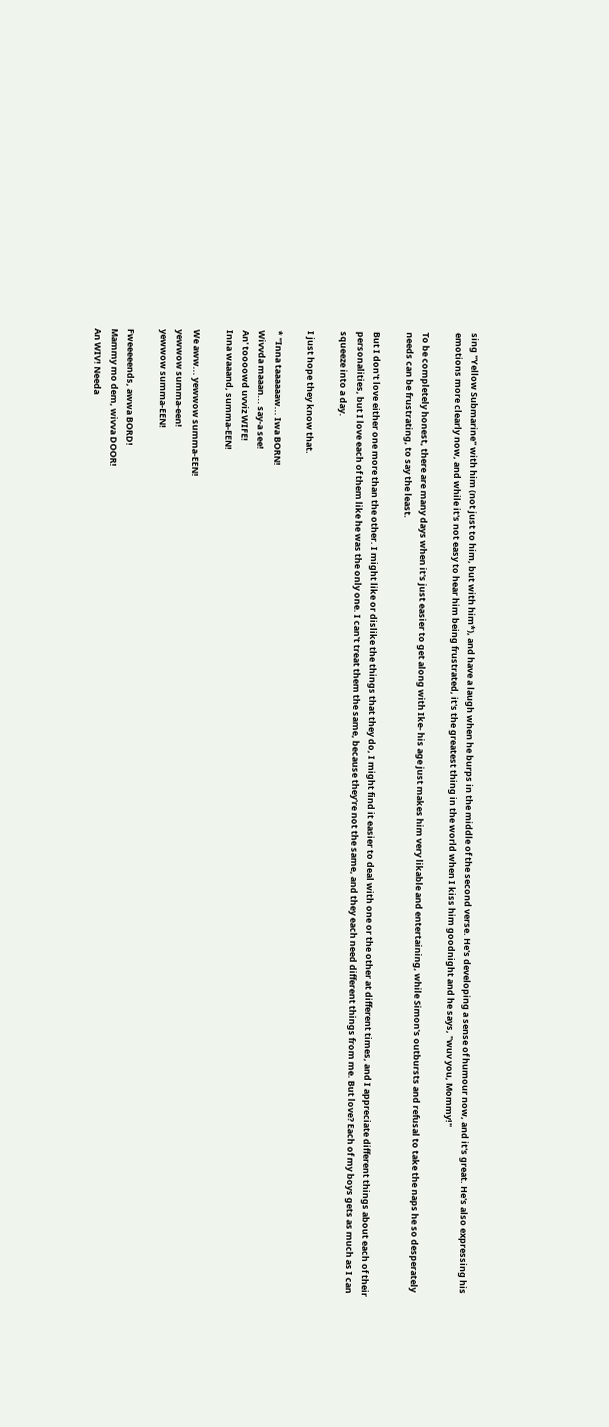sing "Yellow Submarine" with him (not just to him, but with him*), and have a laugh when he burps in the middle of the second verse. He's developing a sense of humour now, and it's great. He's also expressing his emotions more clearly now, and while it's not easy to hear him being frustrated, it's the greatest thing in the world when I kiss him goodnight and he says, "wuv you, Mommy!"

To be completely honest, there are many days when it's just easier to get along with Ike- his age just makes him very likable and entertaining, while Simon's outbursts and refusal to take the naps he so desperately needs can be frustrating, to say the least.

But I don't love either one more than the other. I might like or dislike the things that they do, I might find it easier to deal with one or the other at different times, and I appreciate different things about each of their personalities, but I love each of them like he was the only one. I can't treat them the same, because they're not the same, and they each need different things from me. But love? Each of my boys gets as much as I can squeeze into a day.

I just hope they know that.

* "Inna taaaaaaw... Iwa BORN!
Wivvda maaan... say-a see!
An' toooowd uvviz WIFE!
Inna waaand, summa-EEN!

We aww... yewwow summa-EEN!
yewwow summa-een!
yewwow summa-EEN!

Fweeeeends, awwa BORD!
Mammy mo dem, wivva DOOR!
An WIV! Needa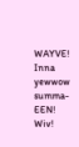WAYVE!
Inna yewwow summa-EEN!
Wiv!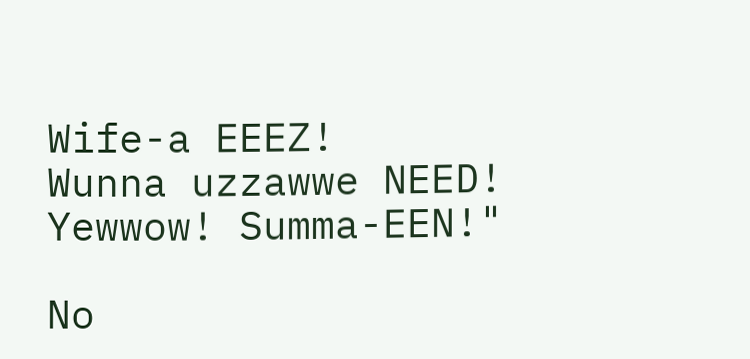Wife-a EEEZ!
Wunna uzzawwe NEED!
Yewwow! Summa-EEN!"

No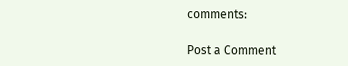comments:

Post a Comment